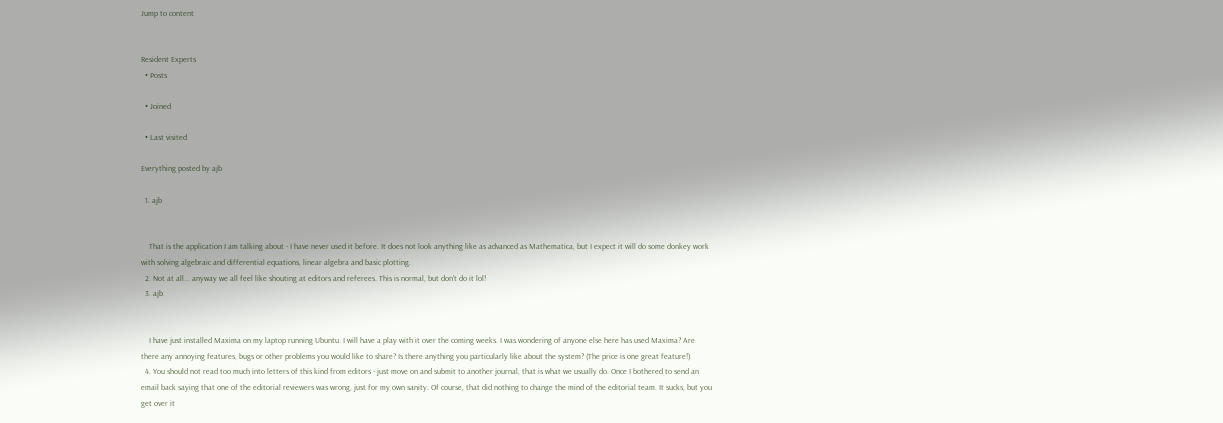Jump to content


Resident Experts
  • Posts

  • Joined

  • Last visited

Everything posted by ajb

  1. ajb


    That is the application I am talking about - I have never used it before. It does not look anything like as advanced as Mathematica, but I expect it will do some donkey work with solving algebraic and differential equations, linear algebra and basic plotting.
  2. Not at all... anyway we all feel like shouting at editors and referees. This is normal, but don't do it lol!
  3. ajb


    I have just installed Maxima on my laptop running Ubuntu. I will have a play with it over the coming weeks. I was wondering of anyone else here has used Maxima? Are there any annoying features, bugs or other problems you would like to share? Is there anything you particularly like about the system? (The price is one great feature!)
  4. You should not read too much into letters of this kind from editors - just move on and submit to another journal, that is what we usually do. Once I bothered to send an email back saying that one of the editorial reviewers was wrong, just for my own sanity. Of course, that did nothing to change the mind of the editorial team. It sucks, but you get over it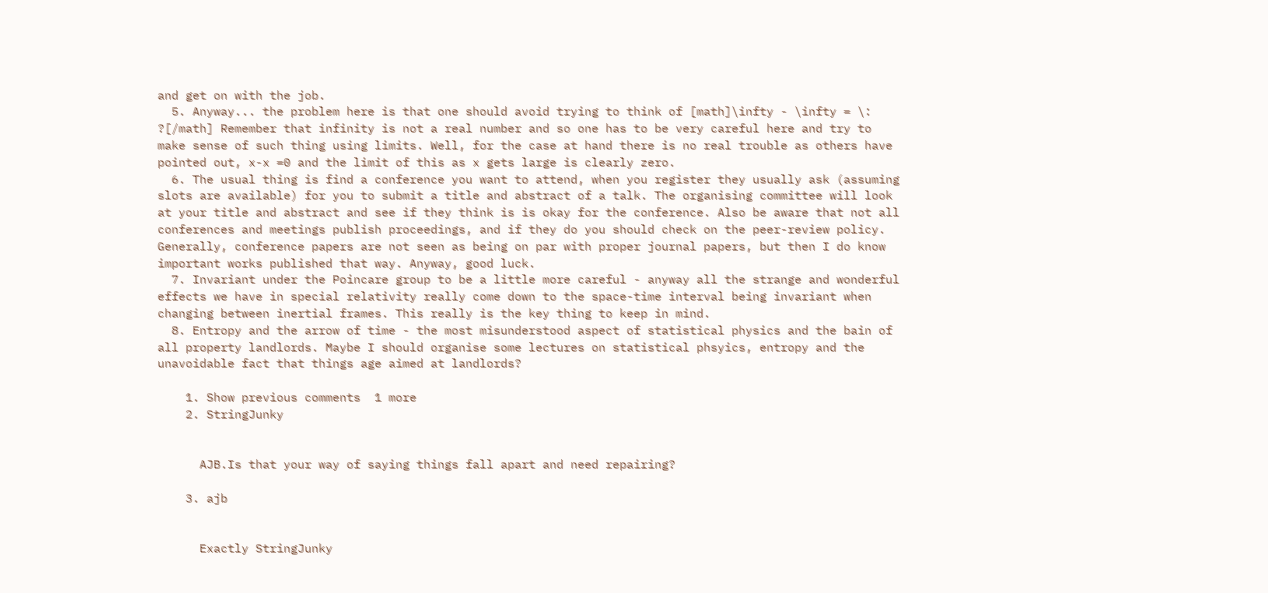and get on with the job.
  5. Anyway... the problem here is that one should avoid trying to think of [math]\infty - \infty = \: ?[/math] Remember that infinity is not a real number and so one has to be very careful here and try to make sense of such thing using limits. Well, for the case at hand there is no real trouble as others have pointed out, x-x =0 and the limit of this as x gets large is clearly zero.
  6. The usual thing is find a conference you want to attend, when you register they usually ask (assuming slots are available) for you to submit a title and abstract of a talk. The organising committee will look at your title and abstract and see if they think is is okay for the conference. Also be aware that not all conferences and meetings publish proceedings, and if they do you should check on the peer-review policy. Generally, conference papers are not seen as being on par with proper journal papers, but then I do know important works published that way. Anyway, good luck.
  7. Invariant under the Poincare group to be a little more careful - anyway all the strange and wonderful effects we have in special relativity really come down to the space-time interval being invariant when changing between inertial frames. This really is the key thing to keep in mind.
  8. Entropy and the arrow of time - the most misunderstood aspect of statistical physics and the bain of all property landlords. Maybe I should organise some lectures on statistical phsyics, entropy and the unavoidable fact that things age aimed at landlords?

    1. Show previous comments  1 more
    2. StringJunky


      AJB.Is that your way of saying things fall apart and need repairing?

    3. ajb


      Exactly StringJunky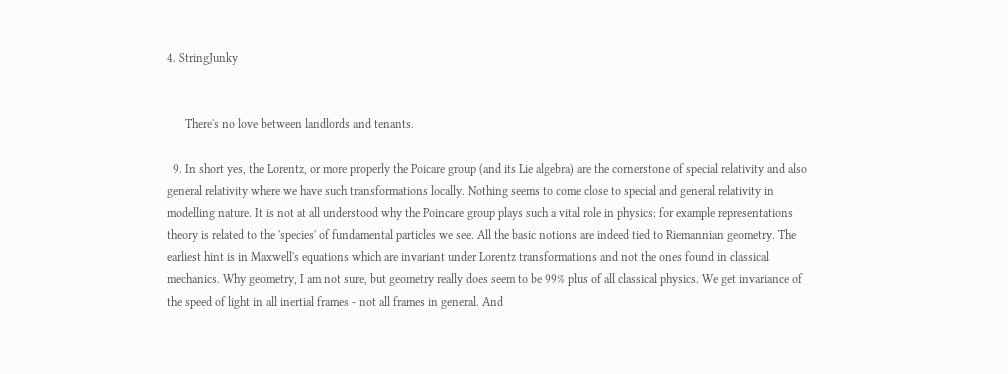4. StringJunky


      There's no love between landlords and tenants.

  9. In short yes, the Lorentz, or more properly the Poicare group (and its Lie algebra) are the cornerstone of special relativity and also general relativity where we have such transformations locally. Nothing seems to come close to special and general relativity in modelling nature. It is not at all understood why the Poincare group plays such a vital role in physics: for example representations theory is related to the 'species' of fundamental particles we see. All the basic notions are indeed tied to Riemannian geometry. The earliest hint is in Maxwell's equations which are invariant under Lorentz transformations and not the ones found in classical mechanics. Why geometry, I am not sure, but geometry really does seem to be 99% plus of all classical physics. We get invariance of the speed of light in all inertial frames - not all frames in general. And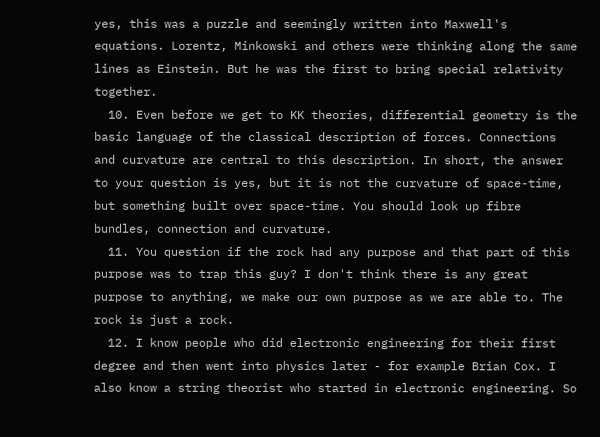yes, this was a puzzle and seemingly written into Maxwell's equations. Lorentz, Minkowski and others were thinking along the same lines as Einstein. But he was the first to bring special relativity together.
  10. Even before we get to KK theories, differential geometry is the basic language of the classical description of forces. Connections and curvature are central to this description. In short, the answer to your question is yes, but it is not the curvature of space-time, but something built over space-time. You should look up fibre bundles, connection and curvature.
  11. You question if the rock had any purpose and that part of this purpose was to trap this guy? I don't think there is any great purpose to anything, we make our own purpose as we are able to. The rock is just a rock.
  12. I know people who did electronic engineering for their first degree and then went into physics later - for example Brian Cox. I also know a string theorist who started in electronic engineering. So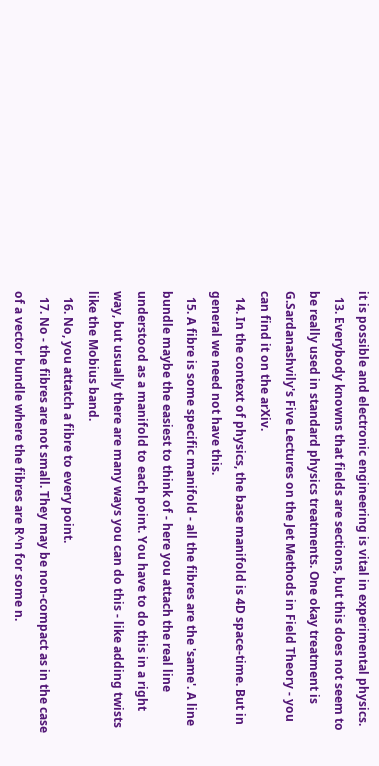it is possible and electronic engineering is vital in experimental physics.
  13. Everybody knowns that fields are sections, but this does not seem to be really used in standard physics treatments. One okay treatment is G.Sardanashvily's Five Lectures on the Jet Methods in Field Theory - you can find it on the arXiv.
  14. In the context of physics, the base manifold is 4D space-time. But in general we need not have this.
  15. A fibre is some specific manifold - all the fibres are the 'same'. A line bundle maybe the easiest to think of - here you attach the real line understood as a manifold to each point. You have to do this in a right way, but usually there are many ways you can do this - like adding twists like the Mobius band.
  16. No, you attatch a fibre to every point.
  17. No - the fibres are not small. They may be non-compact as in the case of a vector bundle where the fibres are R^n for some n.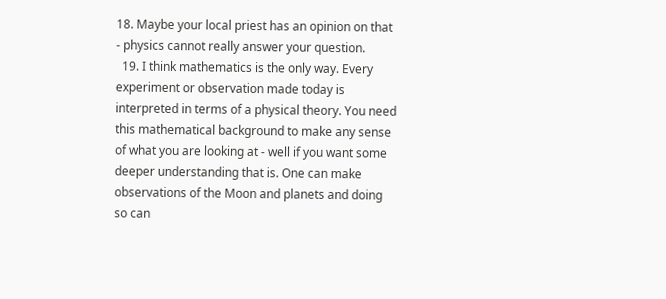18. Maybe your local priest has an opinion on that - physics cannot really answer your question.
  19. I think mathematics is the only way. Every experiment or observation made today is interpreted in terms of a physical theory. You need this mathematical background to make any sense of what you are looking at - well if you want some deeper understanding that is. One can make observations of the Moon and planets and doing so can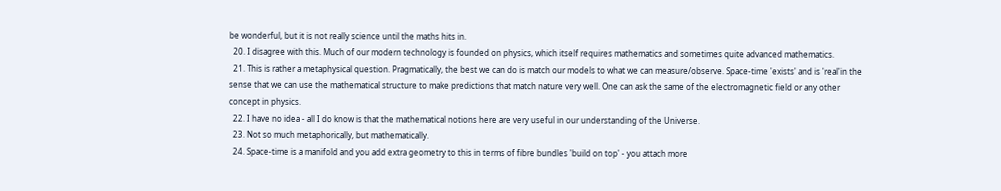be wonderful, but it is not really science until the maths hits in.
  20. I disagree with this. Much of our modern technology is founded on physics, which itself requires mathematics and sometimes quite advanced mathematics.
  21. This is rather a metaphysical question. Pragmatically, the best we can do is match our models to what we can measure/observe. Space-time 'exists' and is 'real'in the sense that we can use the mathematical structure to make predictions that match nature very well. One can ask the same of the electromagnetic field or any other concept in physics.
  22. I have no idea - all I do know is that the mathematical notions here are very useful in our understanding of the Universe.
  23. Not so much metaphorically, but mathematically.
  24. Space-time is a manifold and you add extra geometry to this in terms of fibre bundles 'build on top' - you attach more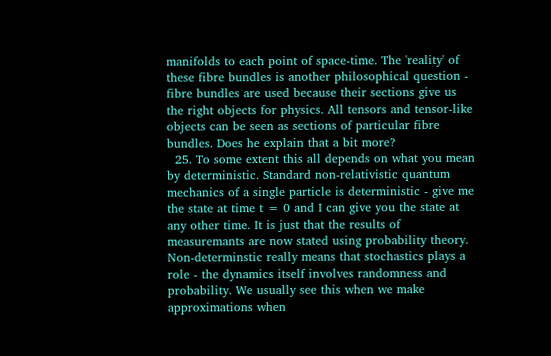manifolds to each point of space-time. The 'reality' of these fibre bundles is another philosophical question - fibre bundles are used because their sections give us the right objects for physics. All tensors and tensor-like objects can be seen as sections of particular fibre bundles. Does he explain that a bit more?
  25. To some extent this all depends on what you mean by deterministic. Standard non-relativistic quantum mechanics of a single particle is deterministic - give me the state at time t = 0 and I can give you the state at any other time. It is just that the results of measuremants are now stated using probability theory. Non-determinstic really means that stochastics plays a role - the dynamics itself involves randomness and probability. We usually see this when we make approximations when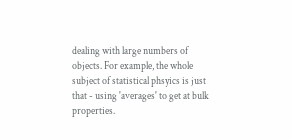dealing with large numbers of objects. For example, the whole subject of statistical phsyics is just that - using 'averages' to get at bulk properties.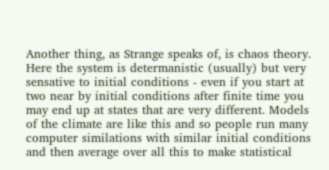Another thing, as Strange speaks of, is chaos theory. Here the system is determanistic (usually) but very sensative to initial conditions - even if you start at two near by initial conditions after finite time you may end up at states that are very different. Models of the climate are like this and so people run many computer similations with similar initial conditions and then average over all this to make statistical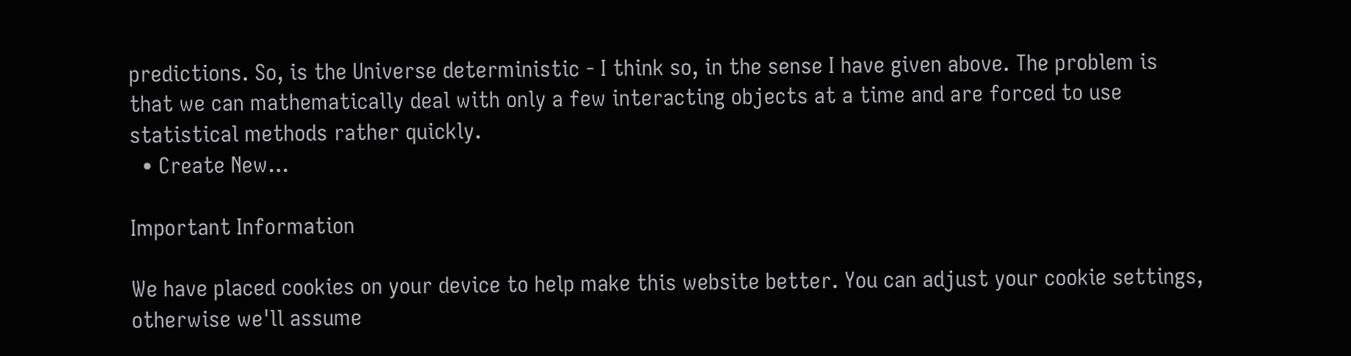predictions. So, is the Universe deterministic - I think so, in the sense I have given above. The problem is that we can mathematically deal with only a few interacting objects at a time and are forced to use statistical methods rather quickly.
  • Create New...

Important Information

We have placed cookies on your device to help make this website better. You can adjust your cookie settings, otherwise we'll assume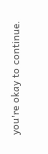you're okay to continue.